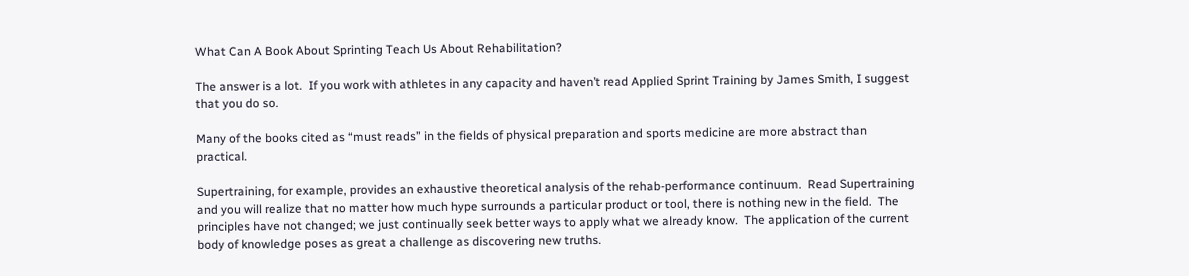What Can A Book About Sprinting Teach Us About Rehabilitation?

The answer is a lot.  If you work with athletes in any capacity and haven’t read Applied Sprint Training by James Smith, I suggest that you do so.

Many of the books cited as “must reads” in the fields of physical preparation and sports medicine are more abstract than practical.

Supertraining, for example, provides an exhaustive theoretical analysis of the rehab-performance continuum.  Read Supertraining and you will realize that no matter how much hype surrounds a particular product or tool, there is nothing new in the field.  The principles have not changed; we just continually seek better ways to apply what we already know.  The application of the current body of knowledge poses as great a challenge as discovering new truths.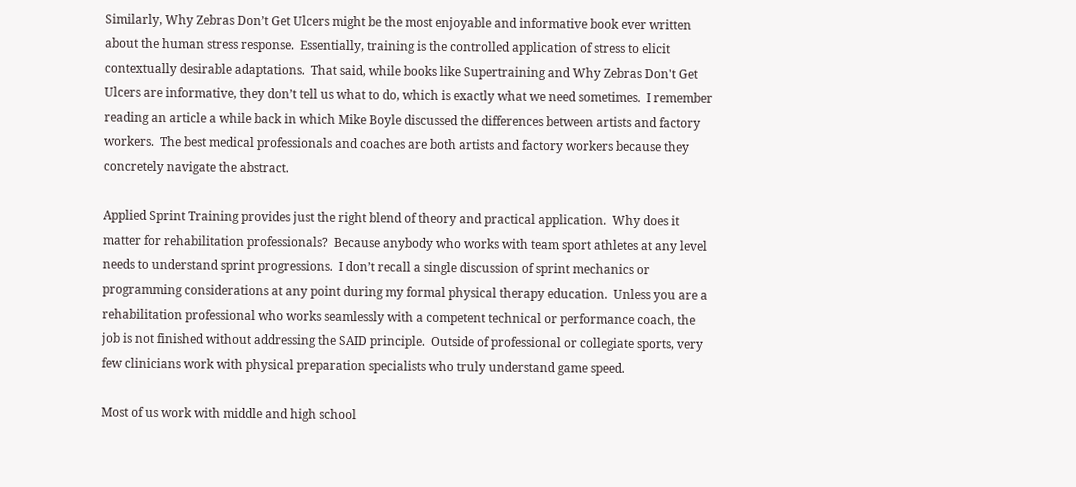Similarly, Why Zebras Don’t Get Ulcers might be the most enjoyable and informative book ever written about the human stress response.  Essentially, training is the controlled application of stress to elicit contextually desirable adaptations.  That said, while books like Supertraining and Why Zebras Don't Get Ulcers are informative, they don’t tell us what to do, which is exactly what we need sometimes.  I remember reading an article a while back in which Mike Boyle discussed the differences between artists and factory workers.  The best medical professionals and coaches are both artists and factory workers because they concretely navigate the abstract.

Applied Sprint Training provides just the right blend of theory and practical application.  Why does it matter for rehabilitation professionals?  Because anybody who works with team sport athletes at any level needs to understand sprint progressions.  I don’t recall a single discussion of sprint mechanics or programming considerations at any point during my formal physical therapy education.  Unless you are a rehabilitation professional who works seamlessly with a competent technical or performance coach, the job is not finished without addressing the SAID principle.  Outside of professional or collegiate sports, very few clinicians work with physical preparation specialists who truly understand game speed.

Most of us work with middle and high school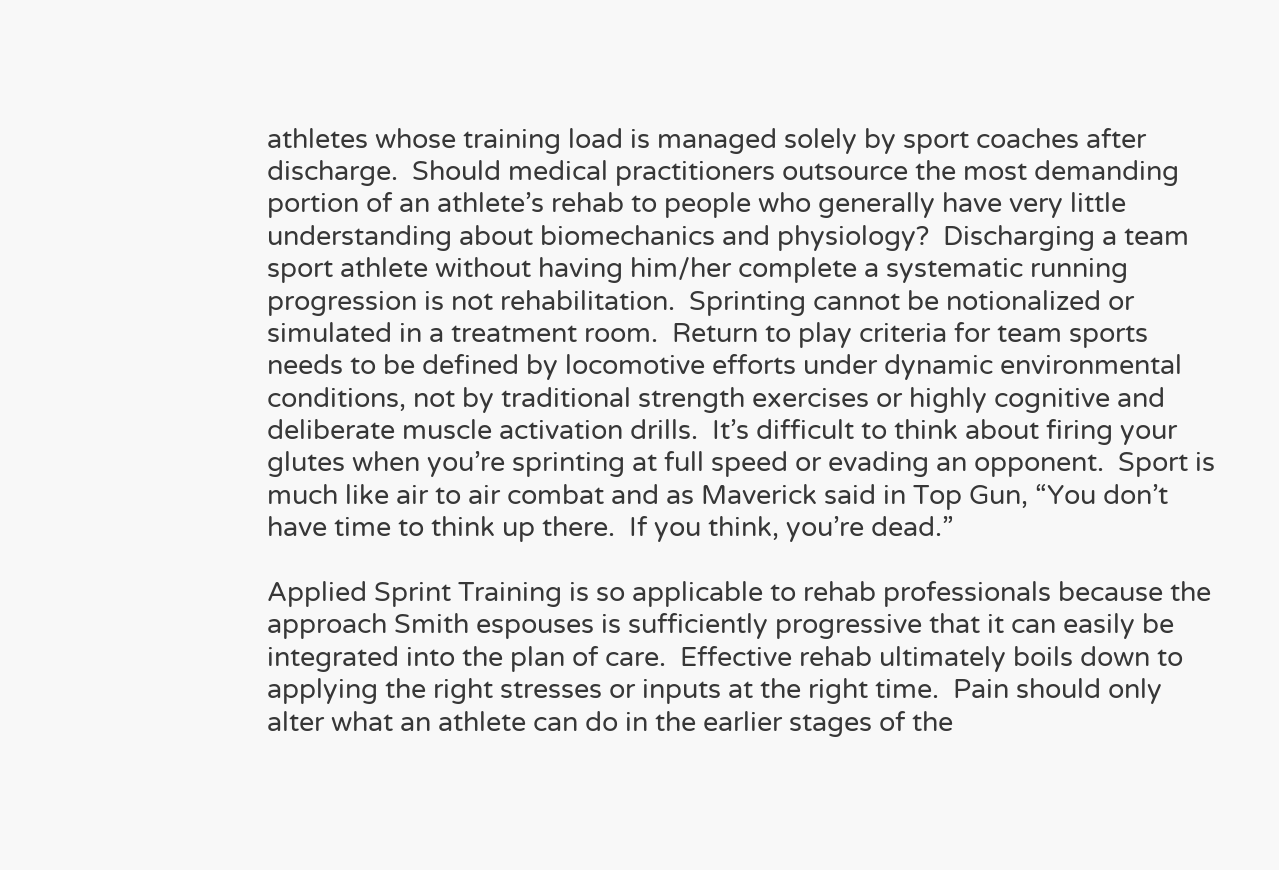athletes whose training load is managed solely by sport coaches after discharge.  Should medical practitioners outsource the most demanding portion of an athlete’s rehab to people who generally have very little understanding about biomechanics and physiology?  Discharging a team sport athlete without having him/her complete a systematic running progression is not rehabilitation.  Sprinting cannot be notionalized or simulated in a treatment room.  Return to play criteria for team sports needs to be defined by locomotive efforts under dynamic environmental conditions, not by traditional strength exercises or highly cognitive and deliberate muscle activation drills.  It’s difficult to think about firing your glutes when you’re sprinting at full speed or evading an opponent.  Sport is much like air to air combat and as Maverick said in Top Gun, “You don’t have time to think up there.  If you think, you’re dead.”

Applied Sprint Training is so applicable to rehab professionals because the approach Smith espouses is sufficiently progressive that it can easily be integrated into the plan of care.  Effective rehab ultimately boils down to applying the right stresses or inputs at the right time.  Pain should only alter what an athlete can do in the earlier stages of the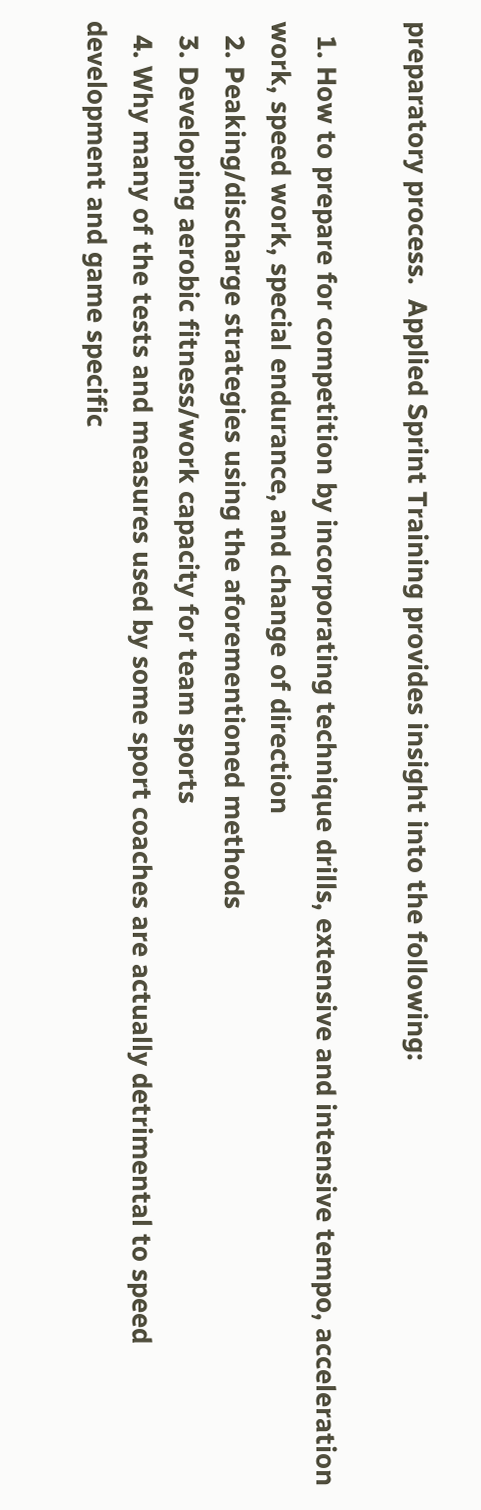preparatory process.  Applied Sprint Training provides insight into the following:

  1. How to prepare for competition by incorporating technique drills, extensive and intensive tempo, acceleration work, speed work, special endurance, and change of direction
  2. Peaking/discharge strategies using the aforementioned methods
  3. Developing aerobic fitness/work capacity for team sports
  4. Why many of the tests and measures used by some sport coaches are actually detrimental to speed development and game specific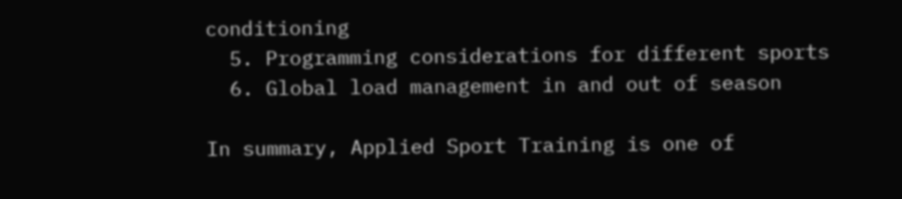conditioning
  5. Programming considerations for different sports
  6. Global load management in and out of season

In summary, Applied Sport Training is one of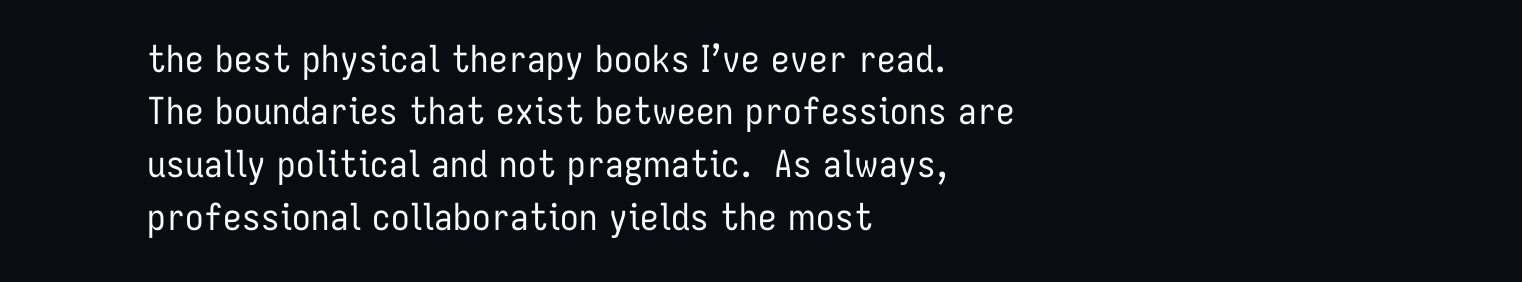the best physical therapy books I’ve ever read.  The boundaries that exist between professions are usually political and not pragmatic.  As always, professional collaboration yields the most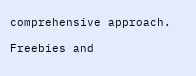comprehensive approach.

Freebies and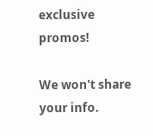exclusive promos!

We won't share your info.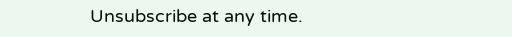Unsubscribe at any time.